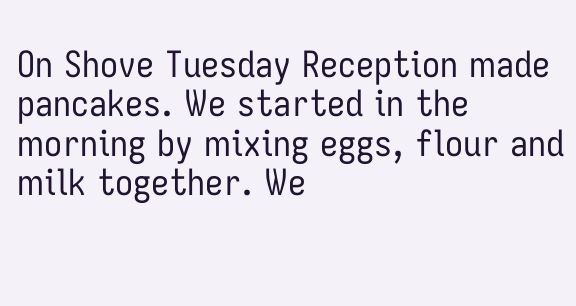On Shove Tuesday Reception made pancakes. We started in the morning by mixing eggs, flour and milk together. We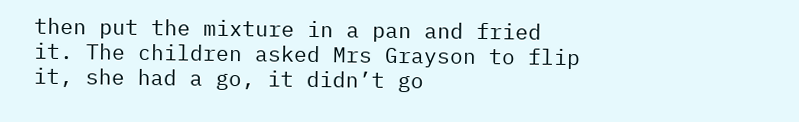then put the mixture in a pan and fried it. The children asked Mrs Grayson to flip it, she had a go, it didn’t go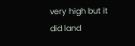very high but it did land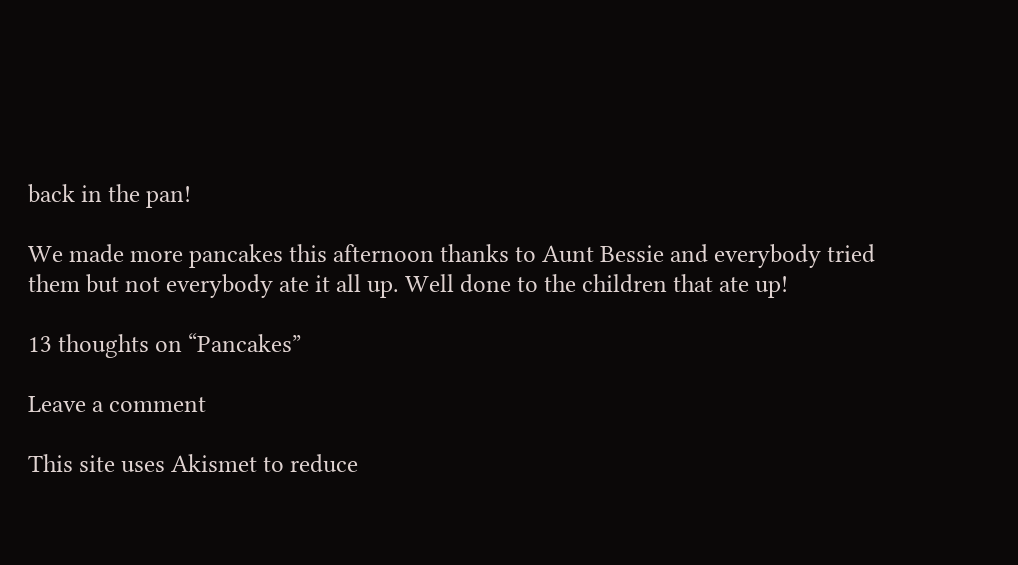back in the pan!

We made more pancakes this afternoon thanks to Aunt Bessie and everybody tried them but not everybody ate it all up. Well done to the children that ate up!

13 thoughts on “Pancakes”

Leave a comment

This site uses Akismet to reduce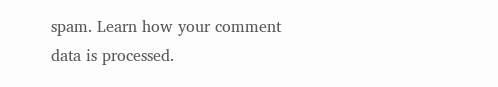spam. Learn how your comment data is processed.